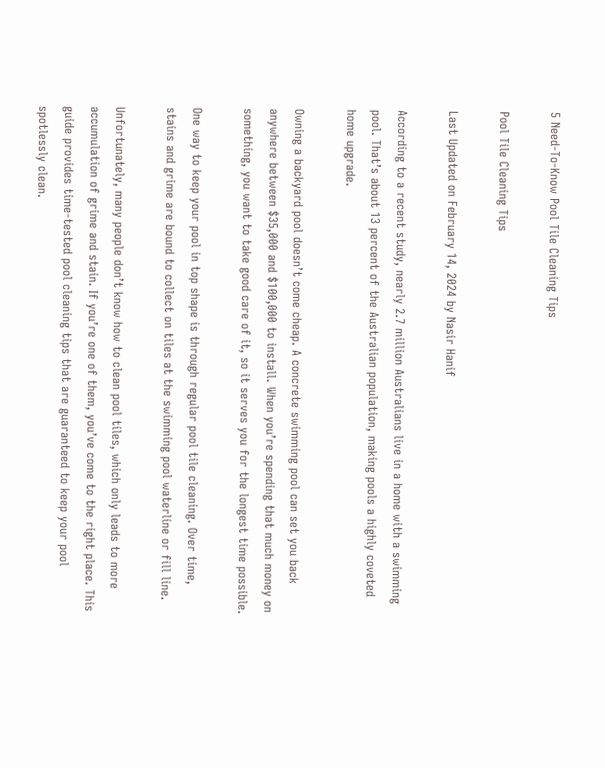5 Need-To-Know Pool Tile Cleaning Tips

Pool Tile Cleaning Tips

Last Updated on February 14, 2024 by Nasir Hanif

According to a recent study, nearly 2.7 million Australians live in a home with a swimming pool. That’s about 13 percent of the Australian population, making pools a highly coveted home upgrade.

Owning a backyard pool doesn’t come cheap. A concrete swimming pool can set you back anywhere between $35,000 and $100,000 to install. When you’re spending that much money on something, you want to take good care of it, so it serves you for the longest time possible.

One way to keep your pool in top shape is through regular pool tile cleaning. Over time, stains and grime are bound to collect on tiles at the swimming pool waterline or fill line.

Unfortunately, many people don’t know how to clean pool tiles, which only leads to more accumulation of grime and stain. If you’re one of them, you’ve come to the right place. This guide provides time-tested pool cleaning tips that are guaranteed to keep your pool spotlessly clean.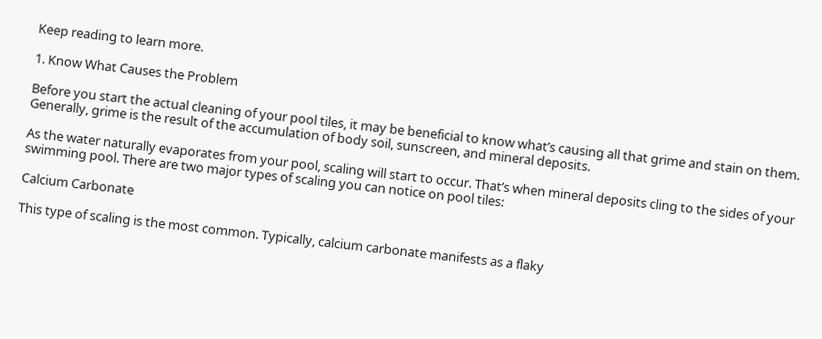Keep reading to learn more.

1. Know What Causes the Problem

Before you start the actual cleaning of your pool tiles, it may be beneficial to know what’s causing all that grime and stain on them. Generally, grime is the result of the accumulation of body soil, sunscreen, and mineral deposits.

As the water naturally evaporates from your pool, scaling will start to occur. That’s when mineral deposits cling to the sides of your swimming pool. There are two major types of scaling you can notice on pool tiles:

Calcium Carbonate

This type of scaling is the most common. Typically, calcium carbonate manifests as a flaky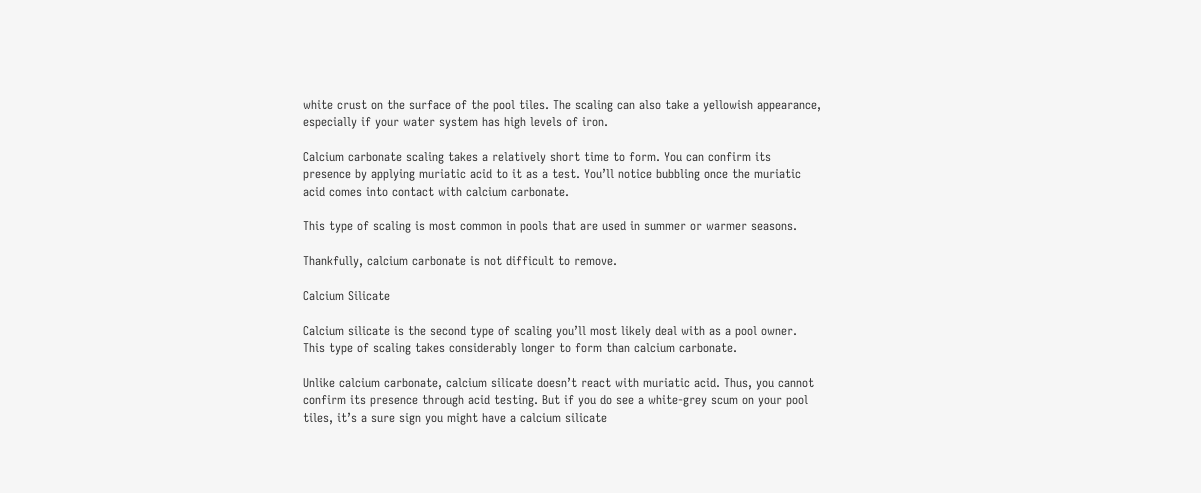white crust on the surface of the pool tiles. The scaling can also take a yellowish appearance, especially if your water system has high levels of iron.

Calcium carbonate scaling takes a relatively short time to form. You can confirm its presence by applying muriatic acid to it as a test. You’ll notice bubbling once the muriatic acid comes into contact with calcium carbonate.

This type of scaling is most common in pools that are used in summer or warmer seasons.

Thankfully, calcium carbonate is not difficult to remove.

Calcium Silicate

Calcium silicate is the second type of scaling you’ll most likely deal with as a pool owner. This type of scaling takes considerably longer to form than calcium carbonate.

Unlike calcium carbonate, calcium silicate doesn’t react with muriatic acid. Thus, you cannot confirm its presence through acid testing. But if you do see a white-grey scum on your pool tiles, it’s a sure sign you might have a calcium silicate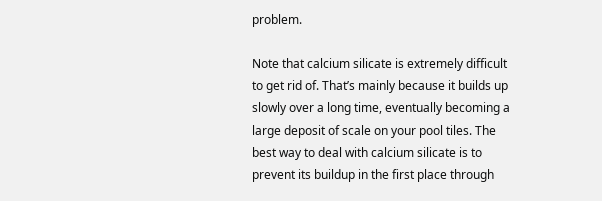problem.

Note that calcium silicate is extremely difficult to get rid of. That’s mainly because it builds up slowly over a long time, eventually becoming a large deposit of scale on your pool tiles. The best way to deal with calcium silicate is to prevent its buildup in the first place through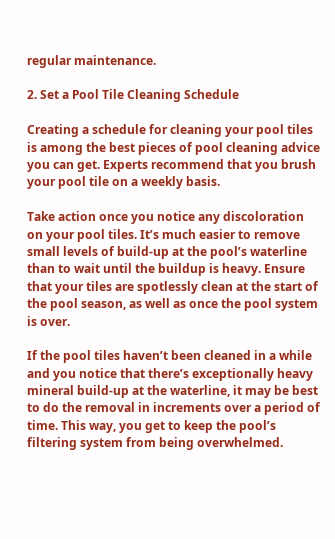regular maintenance.

2. Set a Pool Tile Cleaning Schedule

Creating a schedule for cleaning your pool tiles is among the best pieces of pool cleaning advice you can get. Experts recommend that you brush your pool tile on a weekly basis.

Take action once you notice any discoloration on your pool tiles. It’s much easier to remove small levels of build-up at the pool’s waterline than to wait until the buildup is heavy. Ensure that your tiles are spotlessly clean at the start of the pool season, as well as once the pool system is over.

If the pool tiles haven’t been cleaned in a while and you notice that there’s exceptionally heavy mineral build-up at the waterline, it may be best to do the removal in increments over a period of time. This way, you get to keep the pool’s filtering system from being overwhelmed.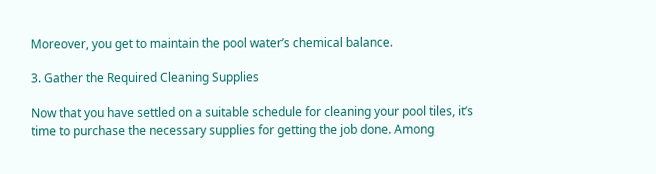Moreover, you get to maintain the pool water’s chemical balance.

3. Gather the Required Cleaning Supplies

Now that you have settled on a suitable schedule for cleaning your pool tiles, it’s time to purchase the necessary supplies for getting the job done. Among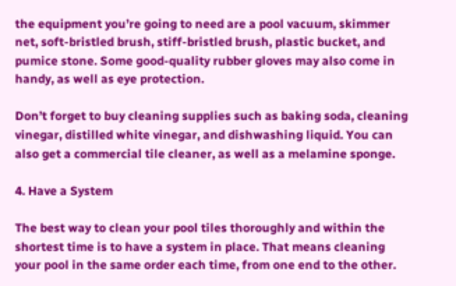the equipment you’re going to need are a pool vacuum, skimmer net, soft-bristled brush, stiff-bristled brush, plastic bucket, and pumice stone. Some good-quality rubber gloves may also come in handy, as well as eye protection.

Don’t forget to buy cleaning supplies such as baking soda, cleaning vinegar, distilled white vinegar, and dishwashing liquid. You can also get a commercial tile cleaner, as well as a melamine sponge.

4. Have a System

The best way to clean your pool tiles thoroughly and within the shortest time is to have a system in place. That means cleaning your pool in the same order each time, from one end to the other.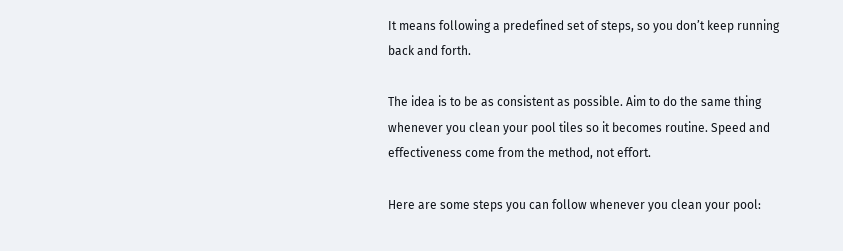It means following a predefined set of steps, so you don’t keep running back and forth.

The idea is to be as consistent as possible. Aim to do the same thing whenever you clean your pool tiles so it becomes routine. Speed and effectiveness come from the method, not effort.

Here are some steps you can follow whenever you clean your pool: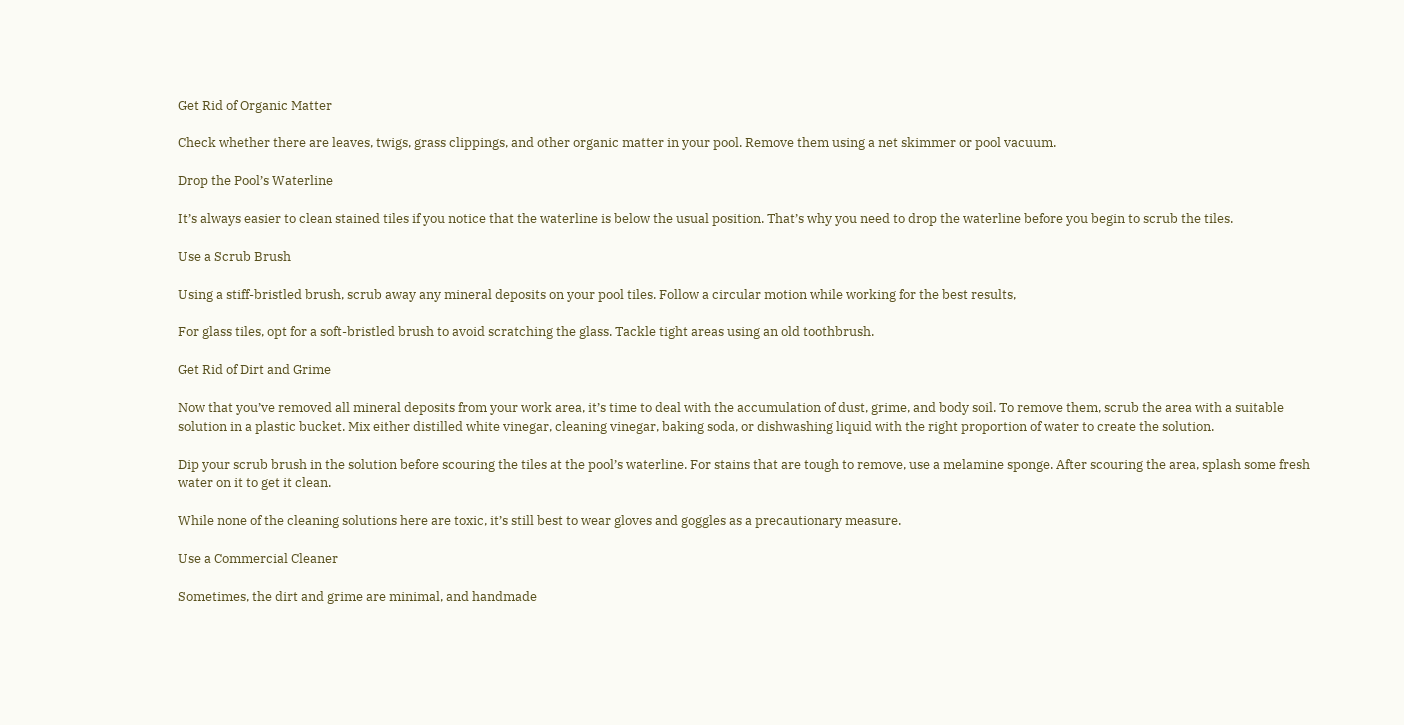Get Rid of Organic Matter

Check whether there are leaves, twigs, grass clippings, and other organic matter in your pool. Remove them using a net skimmer or pool vacuum.

Drop the Pool’s Waterline

It’s always easier to clean stained tiles if you notice that the waterline is below the usual position. That’s why you need to drop the waterline before you begin to scrub the tiles.

Use a Scrub Brush

Using a stiff-bristled brush, scrub away any mineral deposits on your pool tiles. Follow a circular motion while working for the best results,

For glass tiles, opt for a soft-bristled brush to avoid scratching the glass. Tackle tight areas using an old toothbrush.

Get Rid of Dirt and Grime

Now that you’ve removed all mineral deposits from your work area, it’s time to deal with the accumulation of dust, grime, and body soil. To remove them, scrub the area with a suitable solution in a plastic bucket. Mix either distilled white vinegar, cleaning vinegar, baking soda, or dishwashing liquid with the right proportion of water to create the solution.

Dip your scrub brush in the solution before scouring the tiles at the pool’s waterline. For stains that are tough to remove, use a melamine sponge. After scouring the area, splash some fresh water on it to get it clean.

While none of the cleaning solutions here are toxic, it’s still best to wear gloves and goggles as a precautionary measure.

Use a Commercial Cleaner

Sometimes, the dirt and grime are minimal, and handmade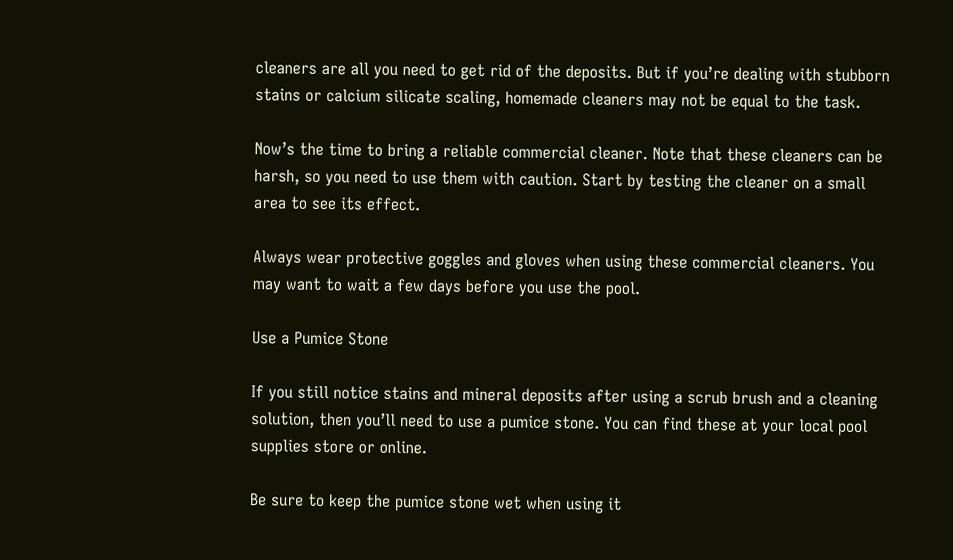cleaners are all you need to get rid of the deposits. But if you’re dealing with stubborn stains or calcium silicate scaling, homemade cleaners may not be equal to the task.

Now’s the time to bring a reliable commercial cleaner. Note that these cleaners can be harsh, so you need to use them with caution. Start by testing the cleaner on a small area to see its effect.

Always wear protective goggles and gloves when using these commercial cleaners. You may want to wait a few days before you use the pool.

Use a Pumice Stone

If you still notice stains and mineral deposits after using a scrub brush and a cleaning solution, then you’ll need to use a pumice stone. You can find these at your local pool supplies store or online.

Be sure to keep the pumice stone wet when using it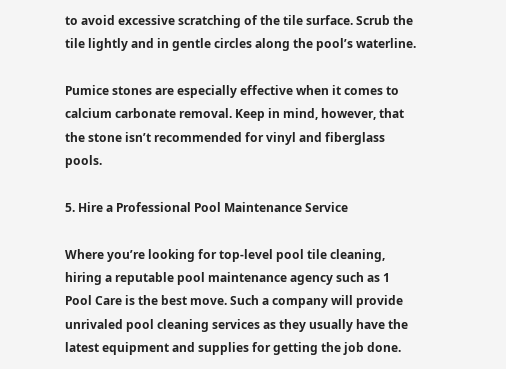to avoid excessive scratching of the tile surface. Scrub the tile lightly and in gentle circles along the pool’s waterline.

Pumice stones are especially effective when it comes to calcium carbonate removal. Keep in mind, however, that the stone isn’t recommended for vinyl and fiberglass pools.

5. Hire a Professional Pool Maintenance Service

Where you’re looking for top-level pool tile cleaning, hiring a reputable pool maintenance agency such as 1 Pool Care is the best move. Such a company will provide unrivaled pool cleaning services as they usually have the latest equipment and supplies for getting the job done.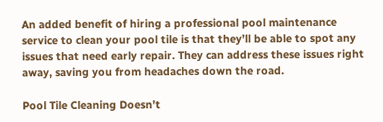An added benefit of hiring a professional pool maintenance service to clean your pool tile is that they’ll be able to spot any issues that need early repair. They can address these issues right away, saving you from headaches down the road.

Pool Tile Cleaning Doesn’t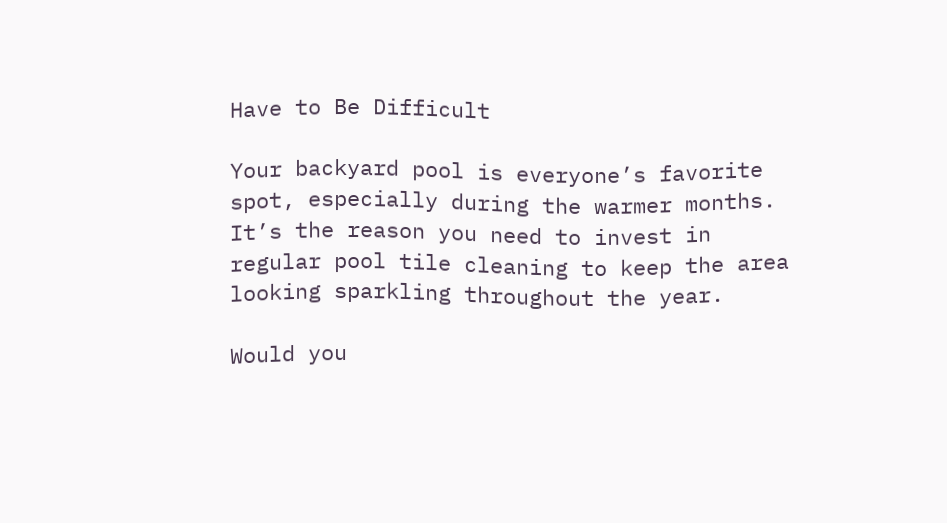Have to Be Difficult

Your backyard pool is everyone’s favorite spot, especially during the warmer months. It’s the reason you need to invest in regular pool tile cleaning to keep the area looking sparkling throughout the year.

Would you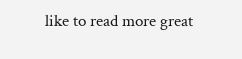like to read more great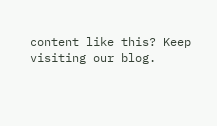content like this? Keep visiting our blog.